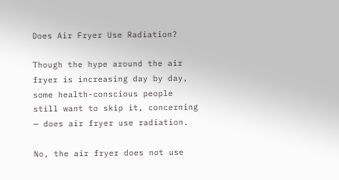Does Air Fryer Use Radiation?

Though the hype around the air fryer is increasing day by day, some health-conscious people still want to skip it, concerning — does air fryer use radiation.

No, the air fryer does not use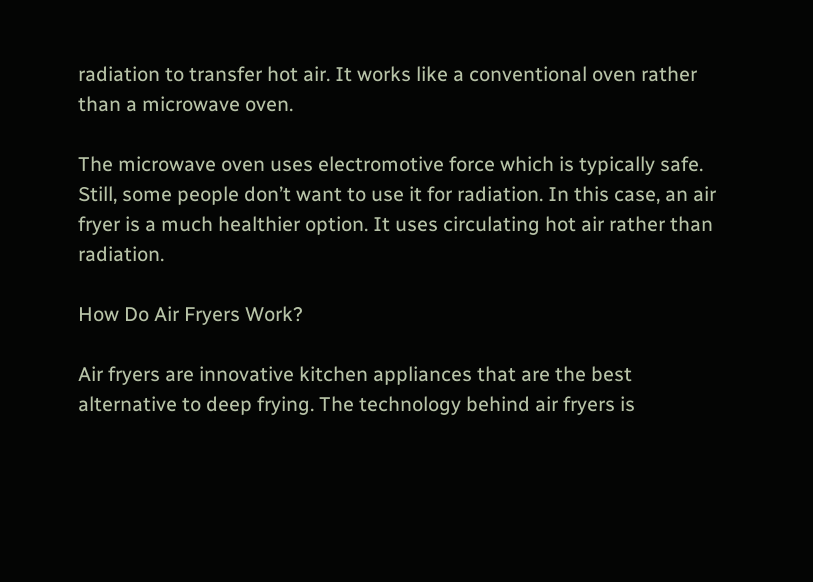radiation to transfer hot air. It works like a conventional oven rather than a microwave oven.

The microwave oven uses electromotive force which is typically safe. Still, some people don’t want to use it for radiation. In this case, an air fryer is a much healthier option. It uses circulating hot air rather than radiation.

How Do Air Fryers Work?

Air fryers are innovative kitchen appliances that are the best alternative to deep frying. The technology behind air fryers is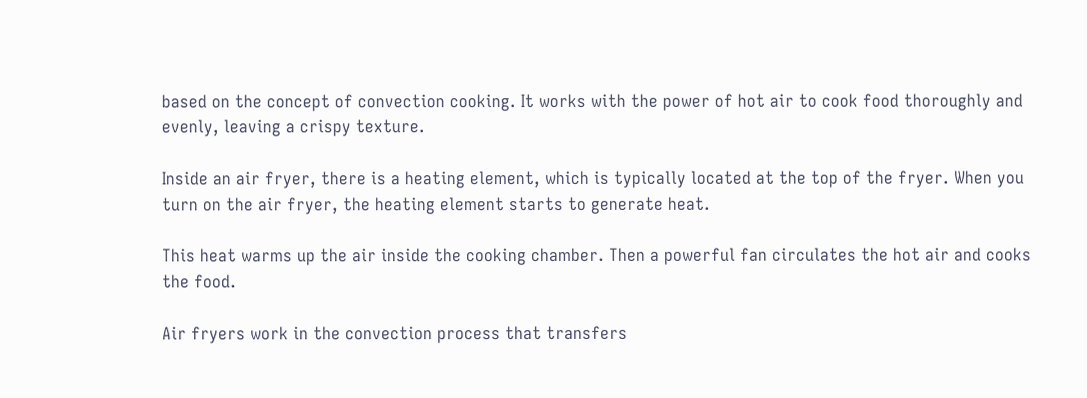based on the concept of convection cooking. It works with the power of hot air to cook food thoroughly and evenly, leaving a crispy texture.

Inside an air fryer, there is a heating element, which is typically located at the top of the fryer. When you turn on the air fryer, the heating element starts to generate heat.

This heat warms up the air inside the cooking chamber. Then a powerful fan circulates the hot air and cooks the food.

Air fryers work in the convection process that transfers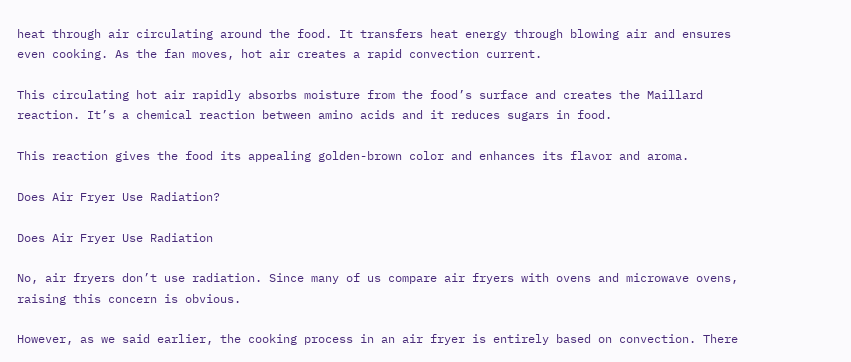heat through air circulating around the food. It transfers heat energy through blowing air and ensures even cooking. As the fan moves, hot air creates a rapid convection current.

This circulating hot air rapidly absorbs moisture from the food’s surface and creates the Maillard reaction. It’s a chemical reaction between amino acids and it reduces sugars in food.

This reaction gives the food its appealing golden-brown color and enhances its flavor and aroma.

Does Air Fryer Use Radiation?

Does Air Fryer Use Radiation

No, air fryers don’t use radiation. Since many of us compare air fryers with ovens and microwave ovens, raising this concern is obvious.

However, as we said earlier, the cooking process in an air fryer is entirely based on convection. There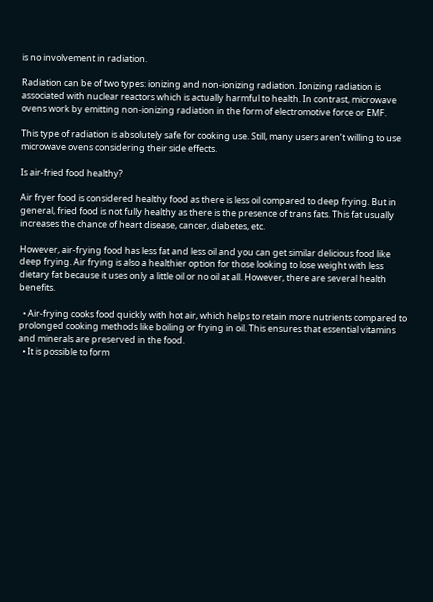is no involvement in radiation.

Radiation can be of two types: ionizing and non-ionizing radiation. Ionizing radiation is associated with nuclear reactors which is actually harmful to health. In contrast, microwave ovens work by emitting non-ionizing radiation in the form of electromotive force or EMF.

This type of radiation is absolutely safe for cooking use. Still, many users aren’t willing to use microwave ovens considering their side effects.

Is air-fried food healthy?

Air fryer food is considered healthy food as there is less oil compared to deep frying. But in general, fried food is not fully healthy as there is the presence of trans fats. This fat usually increases the chance of heart disease, cancer, diabetes, etc.

However, air-frying food has less fat and less oil and you can get similar delicious food like deep frying. Air frying is also a healthier option for those looking to lose weight with less dietary fat because it uses only a little oil or no oil at all. However, there are several health benefits.

  • Air-frying cooks food quickly with hot air, which helps to retain more nutrients compared to prolonged cooking methods like boiling or frying in oil. This ensures that essential vitamins and minerals are preserved in the food.
  • It is possible to form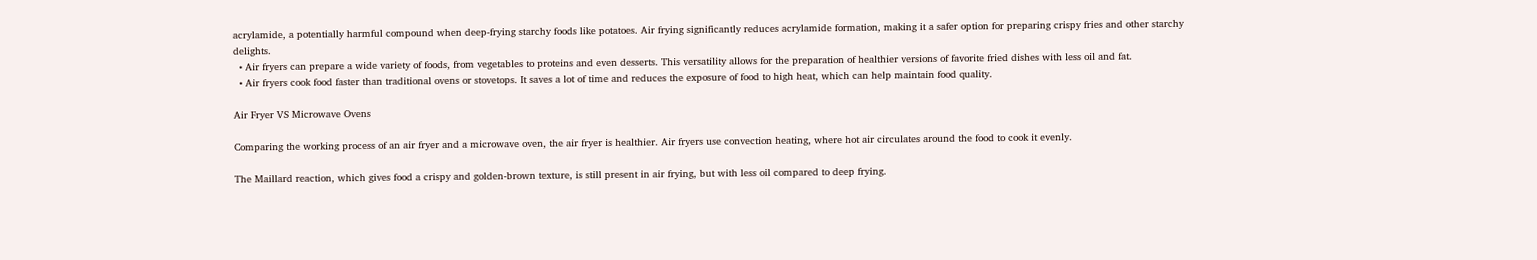acrylamide, a potentially harmful compound when deep-frying starchy foods like potatoes. Air frying significantly reduces acrylamide formation, making it a safer option for preparing crispy fries and other starchy delights.
  • Air fryers can prepare a wide variety of foods, from vegetables to proteins and even desserts. This versatility allows for the preparation of healthier versions of favorite fried dishes with less oil and fat.
  • Air fryers cook food faster than traditional ovens or stovetops. It saves a lot of time and reduces the exposure of food to high heat, which can help maintain food quality.

Air Fryer VS Microwave Ovens

Comparing the working process of an air fryer and a microwave oven, the air fryer is healthier. Air fryers use convection heating, where hot air circulates around the food to cook it evenly.

The Maillard reaction, which gives food a crispy and golden-brown texture, is still present in air frying, but with less oil compared to deep frying.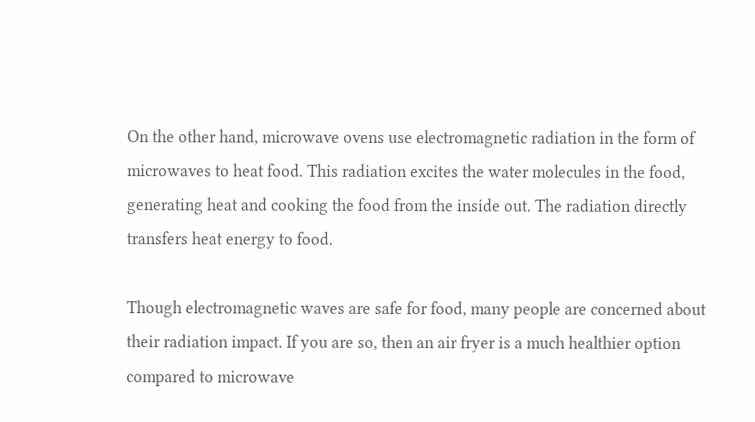On the other hand, microwave ovens use electromagnetic radiation in the form of microwaves to heat food. This radiation excites the water molecules in the food, generating heat and cooking the food from the inside out. The radiation directly transfers heat energy to food.

Though electromagnetic waves are safe for food, many people are concerned about their radiation impact. If you are so, then an air fryer is a much healthier option compared to microwave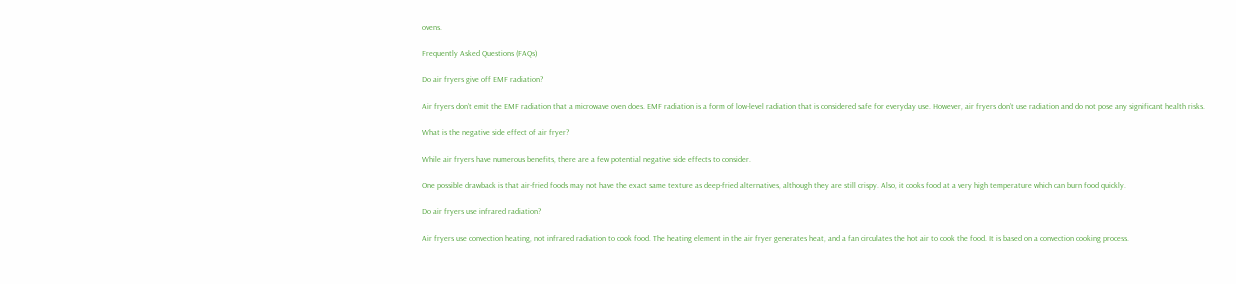ovens.

Frequently Asked Questions (FAQs)

Do air fryers give off EMF radiation?

Air fryers don’t emit the EMF radiation that a microwave oven does. EMF radiation is a form of low-level radiation that is considered safe for everyday use. However, air fryers don’t use radiation and do not pose any significant health risks.

What is the negative side effect of air fryer?

While air fryers have numerous benefits, there are a few potential negative side effects to consider.

One possible drawback is that air-fried foods may not have the exact same texture as deep-fried alternatives, although they are still crispy. Also, it cooks food at a very high temperature which can burn food quickly.

Do air fryers use infrared radiation?

Air fryers use convection heating, not infrared radiation to cook food. The heating element in the air fryer generates heat, and a fan circulates the hot air to cook the food. It is based on a convection cooking process.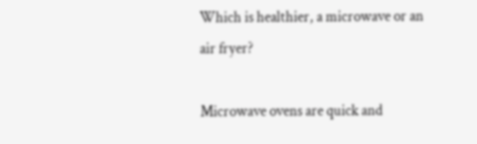Which is healthier, a microwave or an air fryer?

Microwave ovens are quick and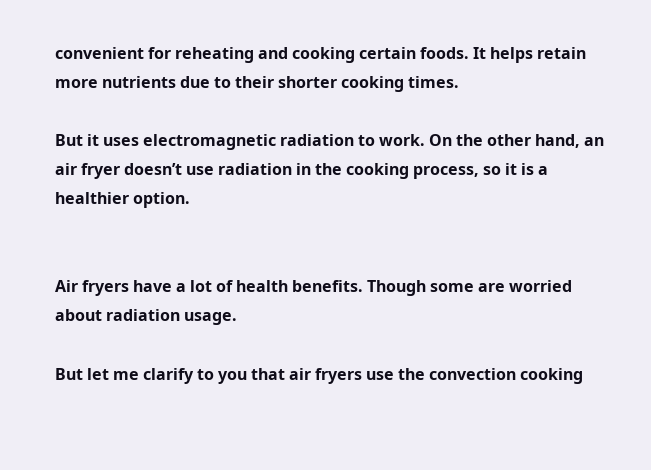convenient for reheating and cooking certain foods. It helps retain more nutrients due to their shorter cooking times.

But it uses electromagnetic radiation to work. On the other hand, an air fryer doesn’t use radiation in the cooking process, so it is a healthier option.


Air fryers have a lot of health benefits. Though some are worried about radiation usage.

But let me clarify to you that air fryers use the convection cooking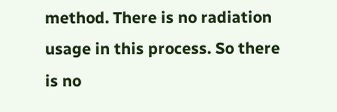method. There is no radiation usage in this process. So there is no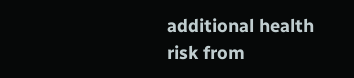additional health risk from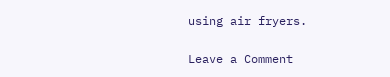using air fryers.

Leave a Comment